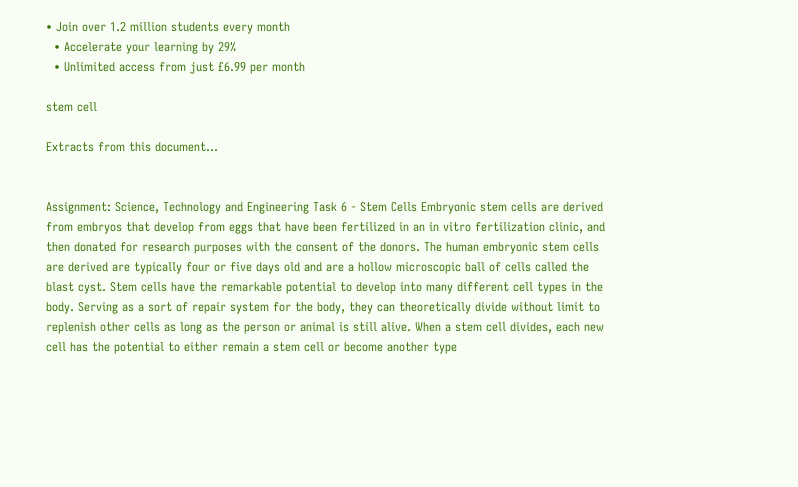• Join over 1.2 million students every month
  • Accelerate your learning by 29%
  • Unlimited access from just £6.99 per month

stem cell

Extracts from this document...


Assignment: Science, Technology and Engineering Task 6 - Stem Cells Embryonic stem cells are derived from embryos that develop from eggs that have been fertilized in an in vitro fertilization clinic, and then donated for research purposes with the consent of the donors. The human embryonic stem cells are derived are typically four or five days old and are a hollow microscopic ball of cells called the blast cyst. Stem cells have the remarkable potential to develop into many different cell types in the body. Serving as a sort of repair system for the body, they can theoretically divide without limit to replenish other cells as long as the person or animal is still alive. When a stem cell divides, each new cell has the potential to either remain a stem cell or become another type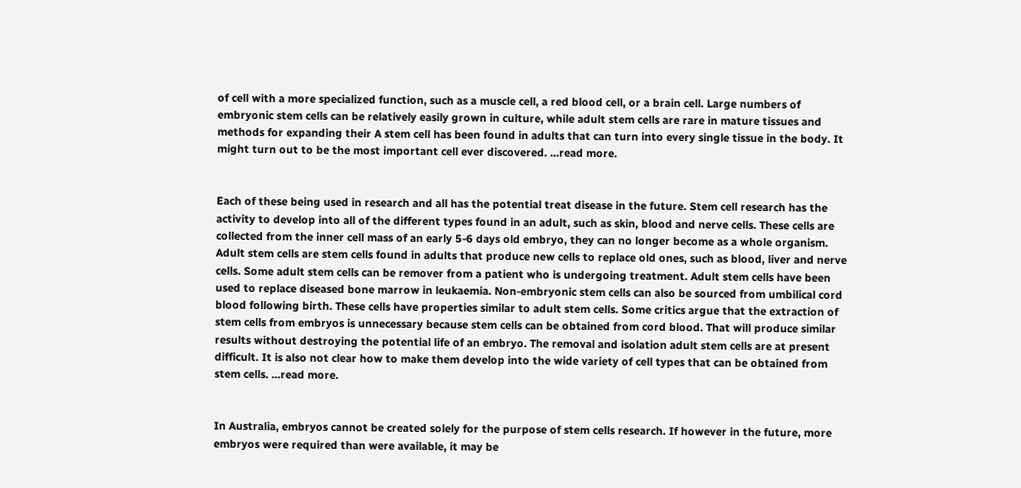of cell with a more specialized function, such as a muscle cell, a red blood cell, or a brain cell. Large numbers of embryonic stem cells can be relatively easily grown in culture, while adult stem cells are rare in mature tissues and methods for expanding their A stem cell has been found in adults that can turn into every single tissue in the body. It might turn out to be the most important cell ever discovered. ...read more.


Each of these being used in research and all has the potential treat disease in the future. Stem cell research has the activity to develop into all of the different types found in an adult, such as skin, blood and nerve cells. These cells are collected from the inner cell mass of an early 5-6 days old embryo, they can no longer become as a whole organism. Adult stem cells are stem cells found in adults that produce new cells to replace old ones, such as blood, liver and nerve cells. Some adult stem cells can be remover from a patient who is undergoing treatment. Adult stem cells have been used to replace diseased bone marrow in leukaemia. Non-embryonic stem cells can also be sourced from umbilical cord blood following birth. These cells have properties similar to adult stem cells. Some critics argue that the extraction of stem cells from embryos is unnecessary because stem cells can be obtained from cord blood. That will produce similar results without destroying the potential life of an embryo. The removal and isolation adult stem cells are at present difficult. It is also not clear how to make them develop into the wide variety of cell types that can be obtained from stem cells. ...read more.


In Australia, embryos cannot be created solely for the purpose of stem cells research. If however in the future, more embryos were required than were available, it may be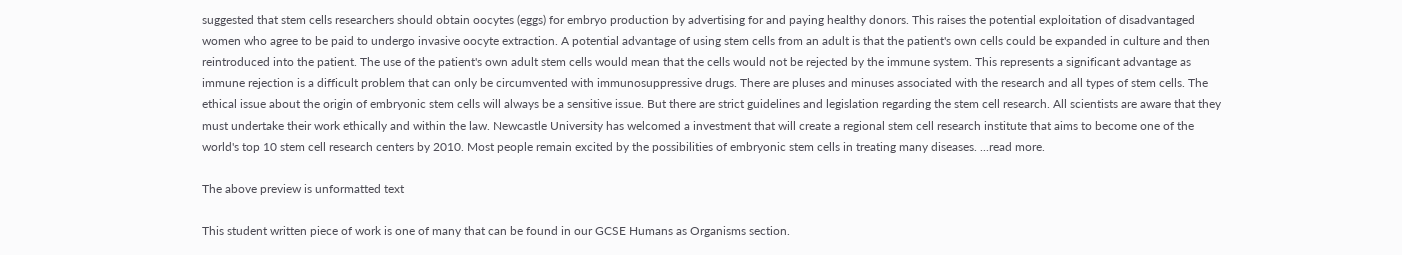suggested that stem cells researchers should obtain oocytes (eggs) for embryo production by advertising for and paying healthy donors. This raises the potential exploitation of disadvantaged women who agree to be paid to undergo invasive oocyte extraction. A potential advantage of using stem cells from an adult is that the patient's own cells could be expanded in culture and then reintroduced into the patient. The use of the patient's own adult stem cells would mean that the cells would not be rejected by the immune system. This represents a significant advantage as immune rejection is a difficult problem that can only be circumvented with immunosuppressive drugs. There are pluses and minuses associated with the research and all types of stem cells. The ethical issue about the origin of embryonic stem cells will always be a sensitive issue. But there are strict guidelines and legislation regarding the stem cell research. All scientists are aware that they must undertake their work ethically and within the law. Newcastle University has welcomed a investment that will create a regional stem cell research institute that aims to become one of the world's top 10 stem cell research centers by 2010. Most people remain excited by the possibilities of embryonic stem cells in treating many diseases. ...read more.

The above preview is unformatted text

This student written piece of work is one of many that can be found in our GCSE Humans as Organisms section.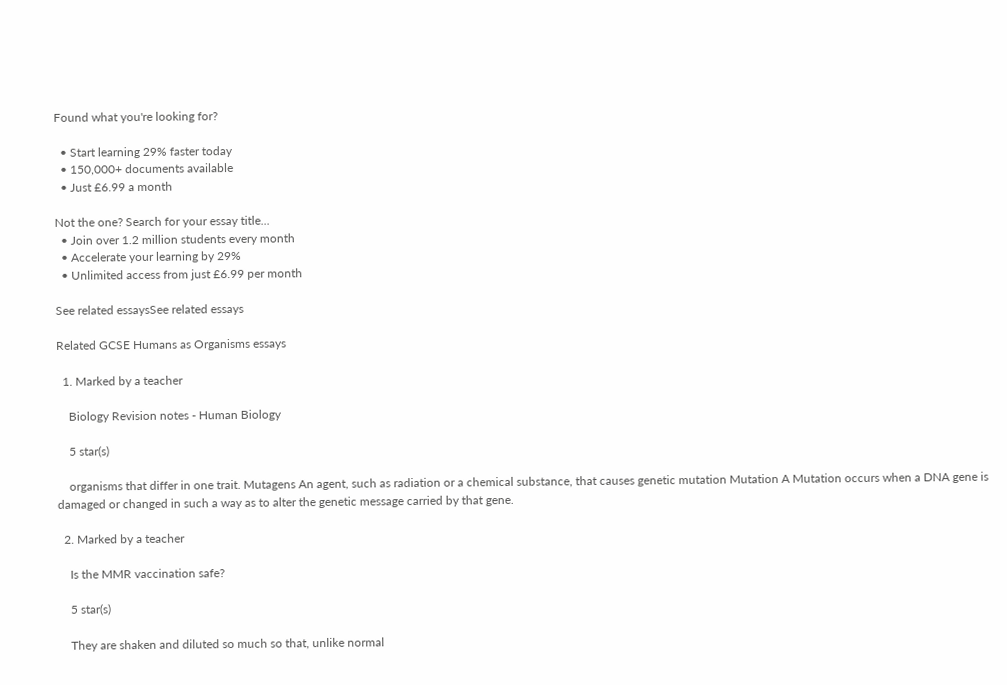Found what you're looking for?

  • Start learning 29% faster today
  • 150,000+ documents available
  • Just £6.99 a month

Not the one? Search for your essay title...
  • Join over 1.2 million students every month
  • Accelerate your learning by 29%
  • Unlimited access from just £6.99 per month

See related essaysSee related essays

Related GCSE Humans as Organisms essays

  1. Marked by a teacher

    Biology Revision notes - Human Biology

    5 star(s)

    organisms that differ in one trait. Mutagens An agent, such as radiation or a chemical substance, that causes genetic mutation Mutation A Mutation occurs when a DNA gene is damaged or changed in such a way as to alter the genetic message carried by that gene.

  2. Marked by a teacher

    Is the MMR vaccination safe?

    5 star(s)

    They are shaken and diluted so much so that, unlike normal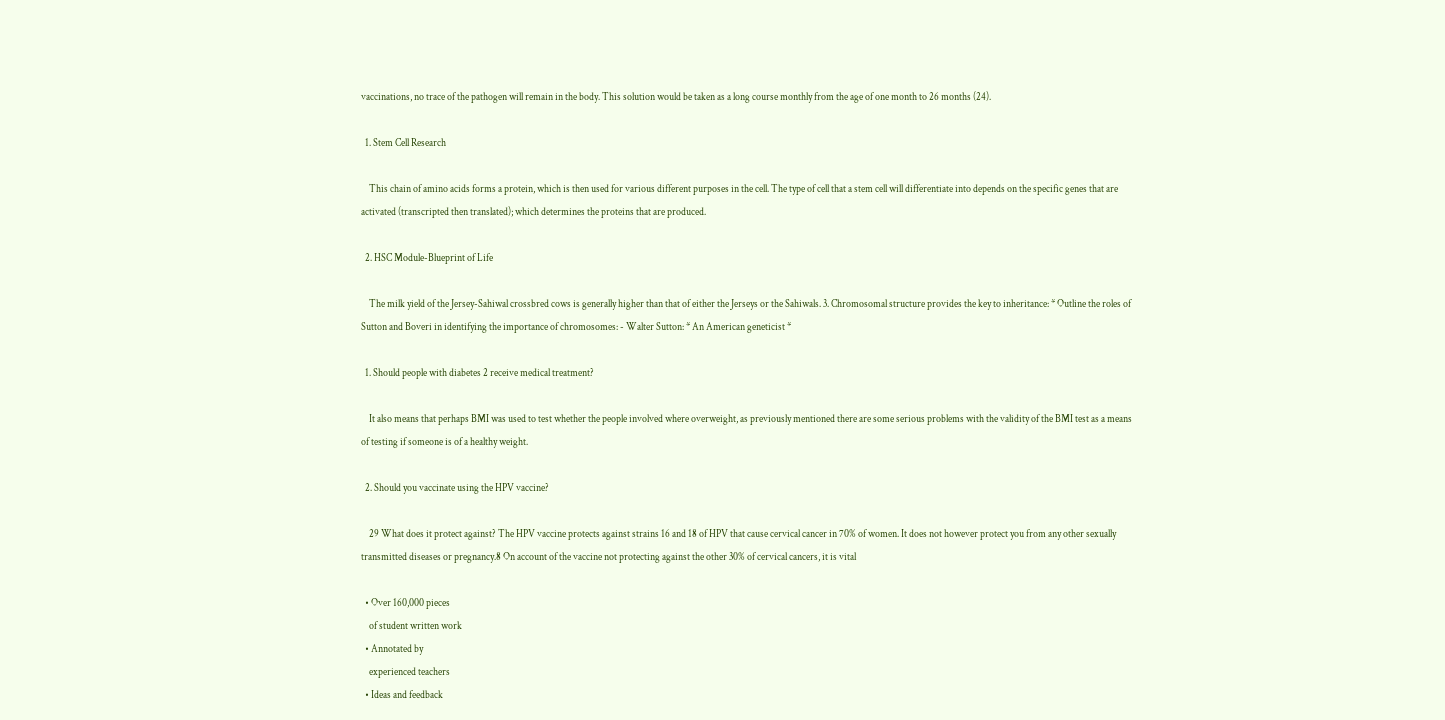vaccinations, no trace of the pathogen will remain in the body. This solution would be taken as a long course monthly from the age of one month to 26 months (24).

  1. Stem Cell Research

    This chain of amino acids forms a protein, which is then used for various different purposes in the cell. The type of cell that a stem cell will differentiate into depends on the specific genes that are activated (transcripted then translated); which determines the proteins that are produced.

  2. HSC Module-Blueprint of Life

    The milk yield of the Jersey-Sahiwal crossbred cows is generally higher than that of either the Jerseys or the Sahiwals. 3. Chromosomal structure provides the key to inheritance: * Outline the roles of Sutton and Boveri in identifying the importance of chromosomes: - Walter Sutton: * An American geneticist *

  1. Should people with diabetes 2 receive medical treatment?

    It also means that perhaps BMI was used to test whether the people involved where overweight, as previously mentioned there are some serious problems with the validity of the BMI test as a means of testing if someone is of a healthy weight.

  2. Should you vaccinate using the HPV vaccine?

    29 What does it protect against? The HPV vaccine protects against strains 16 and 18 of HPV that cause cervical cancer in 70% of women. It does not however protect you from any other sexually transmitted diseases or pregnancy.8 On account of the vaccine not protecting against the other 30% of cervical cancers, it is vital

  • Over 160,000 pieces
    of student written work
  • Annotated by
    experienced teachers
  • Ideas and feedback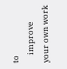to
    improve your own work